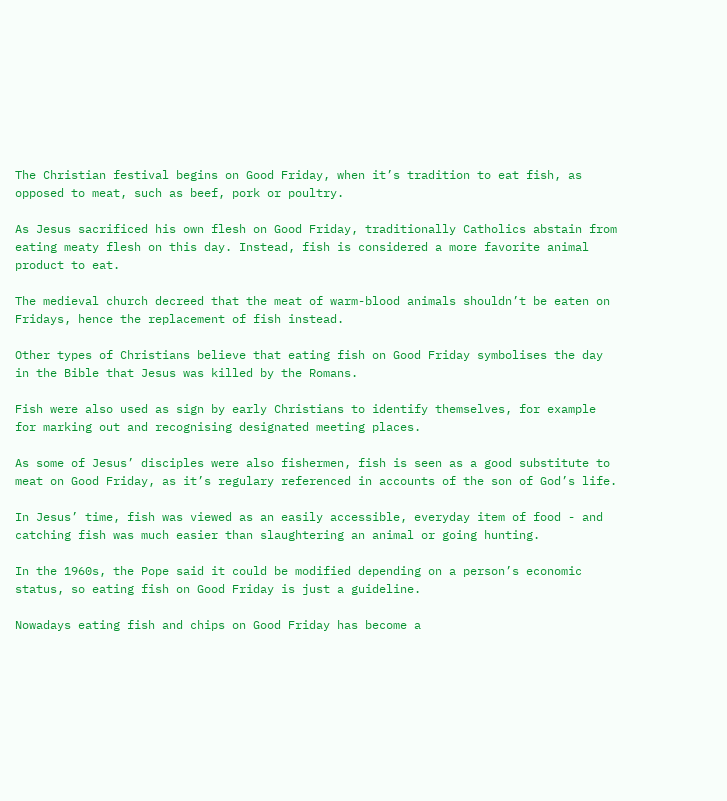The Christian festival begins on Good Friday, when it’s tradition to eat fish, as opposed to meat, such as beef, pork or poultry.

As Jesus sacrificed his own flesh on Good Friday, traditionally Catholics abstain from eating meaty flesh on this day. Instead, fish is considered a more favorite animal product to eat.

The medieval church decreed that the meat of warm-blood animals shouldn’t be eaten on Fridays, hence the replacement of fish instead.

Other types of Christians believe that eating fish on Good Friday symbolises the day in the Bible that Jesus was killed by the Romans.

Fish were also used as sign by early Christians to identify themselves, for example for marking out and recognising designated meeting places.

As some of Jesus’ disciples were also fishermen, fish is seen as a good substitute to meat on Good Friday, as it’s regulary referenced in accounts of the son of God’s life.

In Jesus’ time, fish was viewed as an easily accessible, everyday item of food - and catching fish was much easier than slaughtering an animal or going hunting.

In the 1960s, the Pope said it could be modified depending on a person’s economic status, so eating fish on Good Friday is just a guideline.

Nowadays eating fish and chips on Good Friday has become a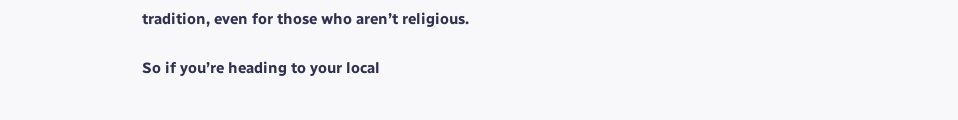tradition, even for those who aren’t religious.

So if you’re heading to your local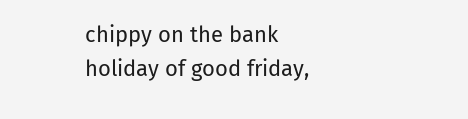chippy on the bank holiday of good friday,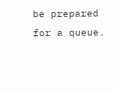be prepared for a queue.